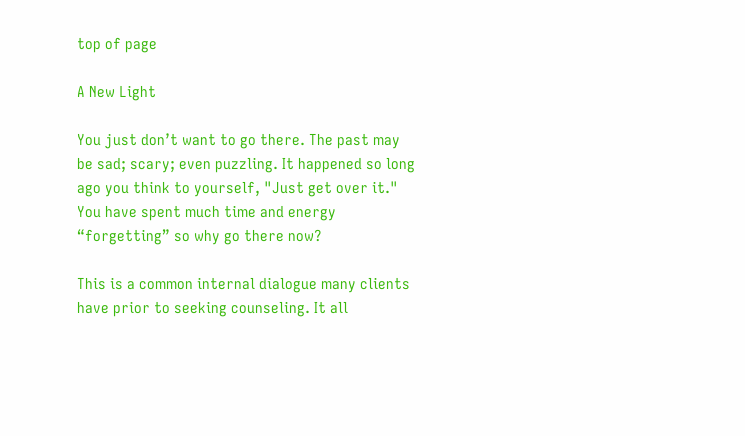top of page

A New Light

You just don’t want to go there. The past may be sad; scary; even puzzling. It happened so long ago you think to yourself, "Just get over it." You have spent much time and energy “forgetting” so why go there now?

This is a common internal dialogue many clients have prior to seeking counseling. It all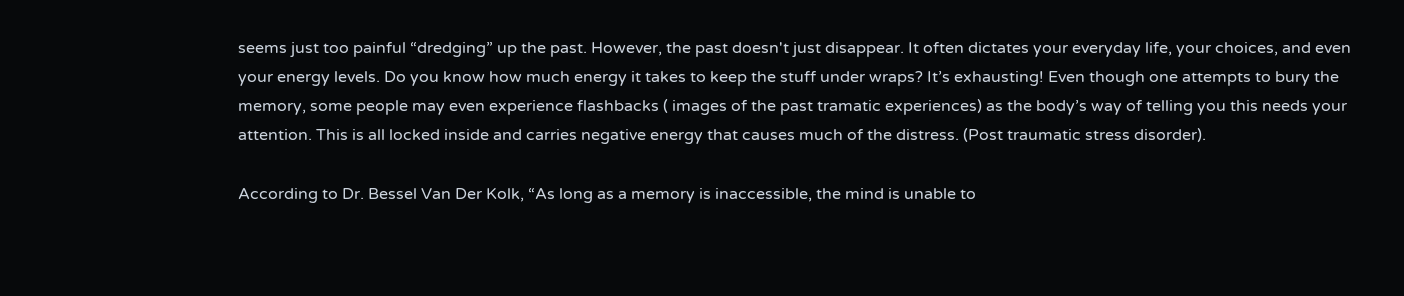seems just too painful “dredging” up the past. However, the past doesn't just disappear. It often dictates your everyday life, your choices, and even your energy levels. Do you know how much energy it takes to keep the stuff under wraps? It’s exhausting! Even though one attempts to bury the memory, some people may even experience flashbacks ( images of the past tramatic experiences) as the body’s way of telling you this needs your attention. This is all locked inside and carries negative energy that causes much of the distress. (Post traumatic stress disorder).

According to Dr. Bessel Van Der Kolk, “As long as a memory is inaccessible, the mind is unable to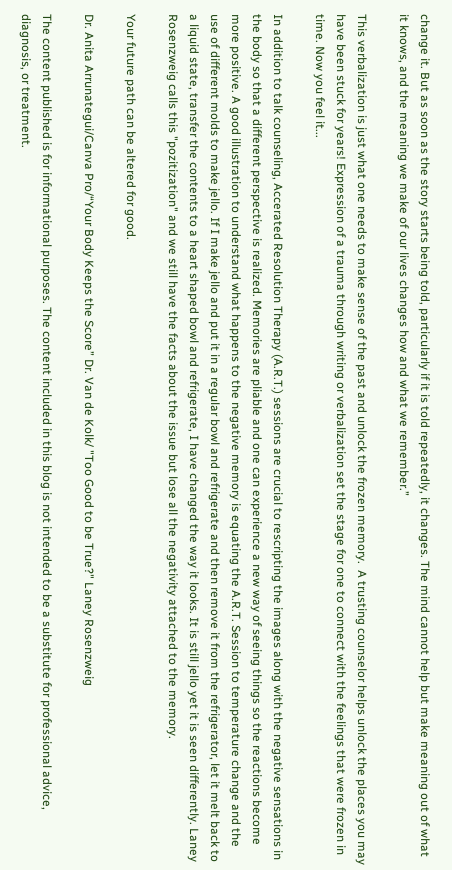change it. But as soon as the story starts being told, particularly if it is told repeatedly, it changes. The mind cannot help but make meaning out of what it knows, and the meaning we make of our lives changes how and what we remember.”

This verbalization is just what one needs to make sense of the past and unlock the frozen memory.  A trusting counselor helps unlock the places you may have been stuck for years! Expression of a trauma through writing or verbalization set the stage for one to connect with the feelings that were frozen in time. Now you feel it...

In addition to talk counseling, Accerated Resolution Therapy (A.R.T.) sessions are crucial to rescripting the images along with the negative sensations in the body so that a different perspective is realized. Memories are pliable and one can experience a new way of seeing things so the reactions become more positive. A good illustration to understand what happens to the negative memory is equating the A.R.T. Session to temperature change and the use of different molds to make jello. If I make jello and put it in a regular bowl and refrigerate and then remove it from the refrigerator, let it melt back to a liquid state, transfer the contents to a heart shaped bowl and refrigerate, I have changed the way it looks. It is still jello yet it is seen differently. Laney Rosenzweig calls this "pozitization" and we still have the facts about the issue but lose all the negativity attached to the memory.

Your future path can be altered for good.

Dr. Anita Arrunategui/Canva Pro/“Your Body Keeps the Score” Dr. Van de Kolk/ "Too Good to be True?" Laney Rosenzweig

The content published is for informational purposes. The content included in this blog is not intended to be a substitute for professional advice, diagnosis, or treatment.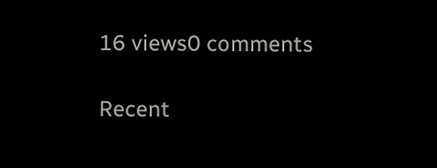16 views0 comments

Recent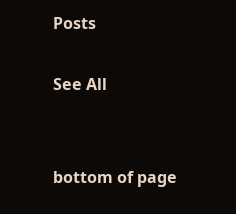Posts

See All


bottom of page